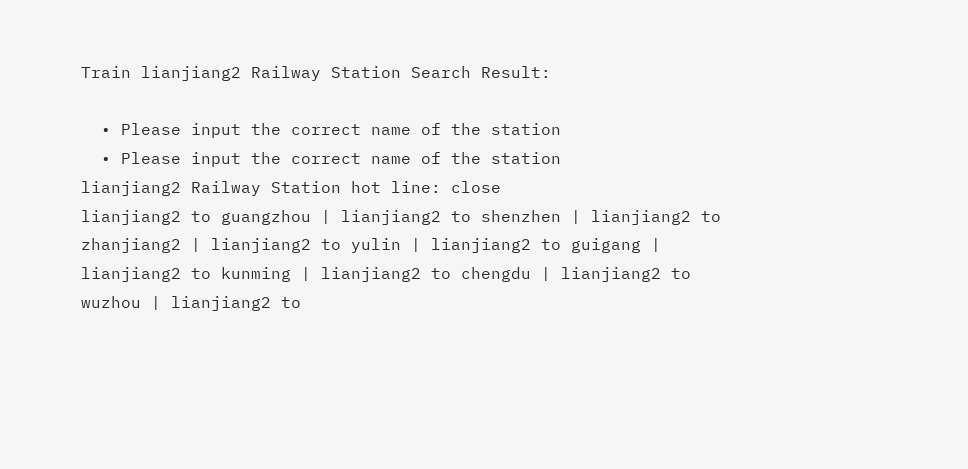Train lianjiang2 Railway Station Search Result:

  • Please input the correct name of the station
  • Please input the correct name of the station
lianjiang2 Railway Station hot line: close
lianjiang2 to guangzhou | lianjiang2 to shenzhen | lianjiang2 to zhanjiang2 | lianjiang2 to yulin | lianjiang2 to guigang | lianjiang2 to kunming | lianjiang2 to chengdu | lianjiang2 to wuzhou | lianjiang2 to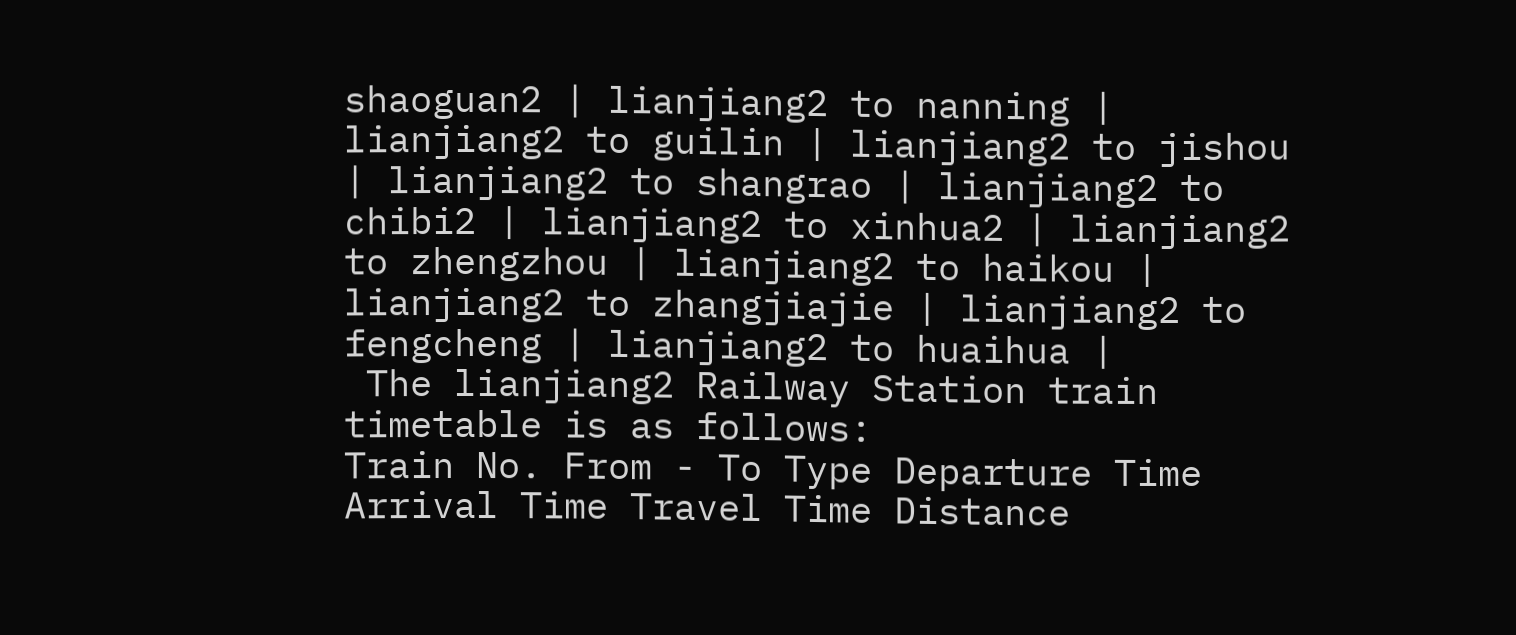shaoguan2 | lianjiang2 to nanning | lianjiang2 to guilin | lianjiang2 to jishou | lianjiang2 to shangrao | lianjiang2 to chibi2 | lianjiang2 to xinhua2 | lianjiang2 to zhengzhou | lianjiang2 to haikou | lianjiang2 to zhangjiajie | lianjiang2 to fengcheng | lianjiang2 to huaihua |
 The lianjiang2 Railway Station train timetable is as follows:
Train No. From - To Type Departure Time Arrival Time Travel Time Distance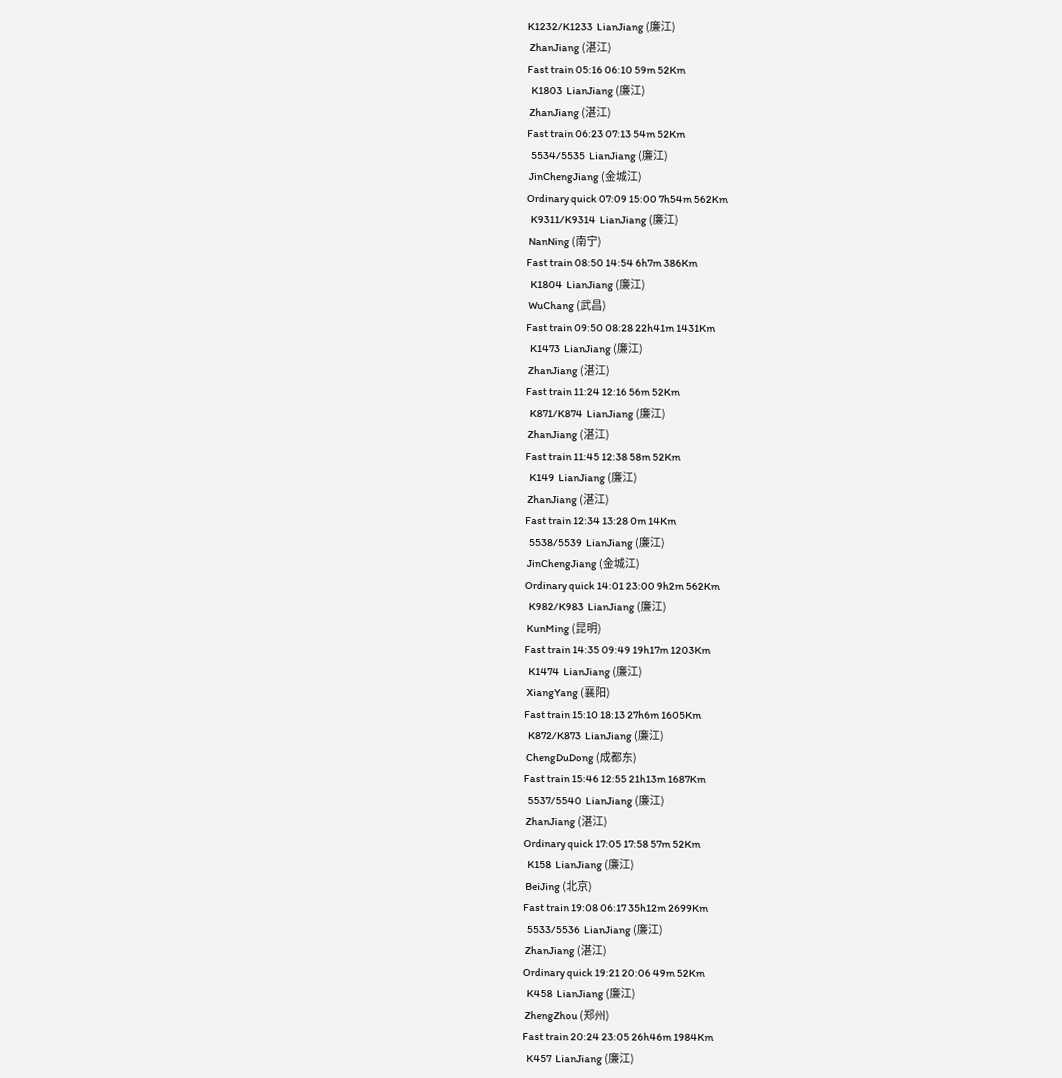K1232/K1233  LianJiang (廉江)
 ZhanJiang (湛江)
Fast train 05:16 06:10 59m 52Km
  K1803  LianJiang (廉江)
 ZhanJiang (湛江)
Fast train 06:23 07:13 54m 52Km
  5534/5535  LianJiang (廉江)
 JinChengJiang (金城江)
Ordinary quick 07:09 15:00 7h54m 562Km
  K9311/K9314  LianJiang (廉江)
 NanNing (南宁)
Fast train 08:50 14:54 6h7m 386Km
  K1804  LianJiang (廉江)
 WuChang (武昌)
Fast train 09:50 08:28 22h41m 1431Km
  K1473  LianJiang (廉江)
 ZhanJiang (湛江)
Fast train 11:24 12:16 56m 52Km
  K871/K874  LianJiang (廉江)
 ZhanJiang (湛江)
Fast train 11:45 12:38 58m 52Km
  K149  LianJiang (廉江)
 ZhanJiang (湛江)
Fast train 12:34 13:28 0m 14Km
  5538/5539  LianJiang (廉江)
 JinChengJiang (金城江)
Ordinary quick 14:01 23:00 9h2m 562Km
  K982/K983  LianJiang (廉江)
 KunMing (昆明)
Fast train 14:35 09:49 19h17m 1203Km
  K1474  LianJiang (廉江)
 XiangYang (襄阳)
Fast train 15:10 18:13 27h6m 1605Km
  K872/K873  LianJiang (廉江)
 ChengDuDong (成都东)
Fast train 15:46 12:55 21h13m 1687Km
  5537/5540  LianJiang (廉江)
 ZhanJiang (湛江)
Ordinary quick 17:05 17:58 57m 52Km
  K158  LianJiang (廉江)
 BeiJing (北京)
Fast train 19:08 06:17 35h12m 2699Km
  5533/5536  LianJiang (廉江)
 ZhanJiang (湛江)
Ordinary quick 19:21 20:06 49m 52Km
  K458  LianJiang (廉江)
 ZhengZhou (郑州)
Fast train 20:24 23:05 26h46m 1984Km
  K457  LianJiang (廉江)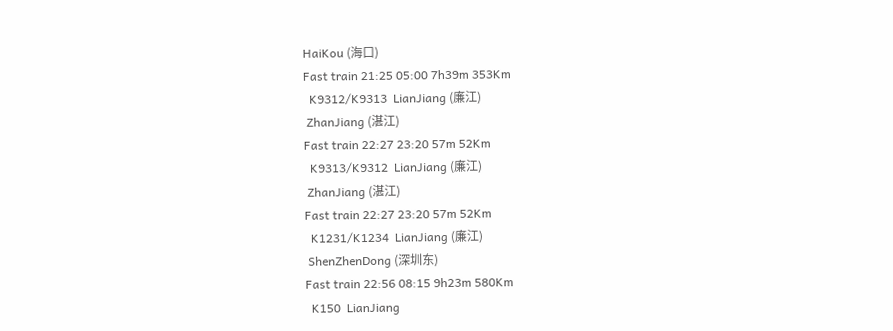HaiKou (海口)
Fast train 21:25 05:00 7h39m 353Km
  K9312/K9313  LianJiang (廉江)
 ZhanJiang (湛江)
Fast train 22:27 23:20 57m 52Km
  K9313/K9312  LianJiang (廉江)
 ZhanJiang (湛江)
Fast train 22:27 23:20 57m 52Km
  K1231/K1234  LianJiang (廉江)
 ShenZhenDong (深圳东)
Fast train 22:56 08:15 9h23m 580Km
  K150  LianJiang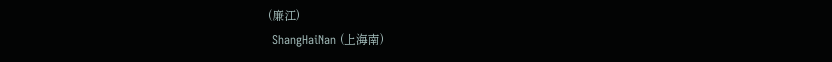(廉江)
 ShangHaiNan (上海南)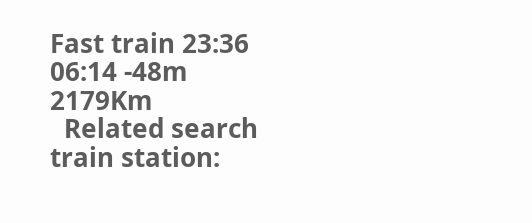Fast train 23:36 06:14 -48m 2179Km
  Related search train station: